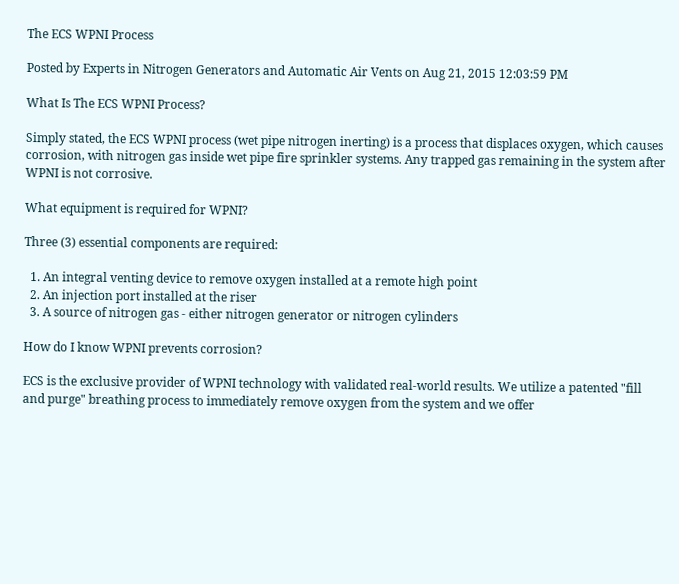The ECS WPNI Process

Posted by Experts in Nitrogen Generators and Automatic Air Vents on Aug 21, 2015 12:03:59 PM

What Is The ECS WPNI Process?

Simply stated, the ECS WPNI process (wet pipe nitrogen inerting) is a process that displaces oxygen, which causes corrosion, with nitrogen gas inside wet pipe fire sprinkler systems. Any trapped gas remaining in the system after WPNI is not corrosive.

What equipment is required for WPNI?

Three (3) essential components are required:

  1. An integral venting device to remove oxygen installed at a remote high point
  2. An injection port installed at the riser
  3. A source of nitrogen gas - either nitrogen generator or nitrogen cylinders

How do I know WPNI prevents corrosion?

ECS is the exclusive provider of WPNI technology with validated real-world results. We utilize a patented "fill and purge" breathing process to immediately remove oxygen from the system and we offer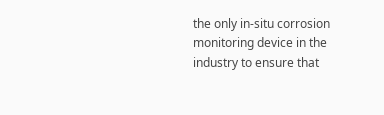the only in-situ corrosion monitoring device in the industry to ensure that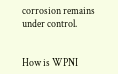corrosion remains under control.


How is WPNI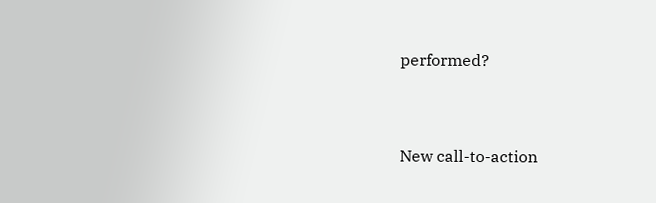performed?


New call-to-action